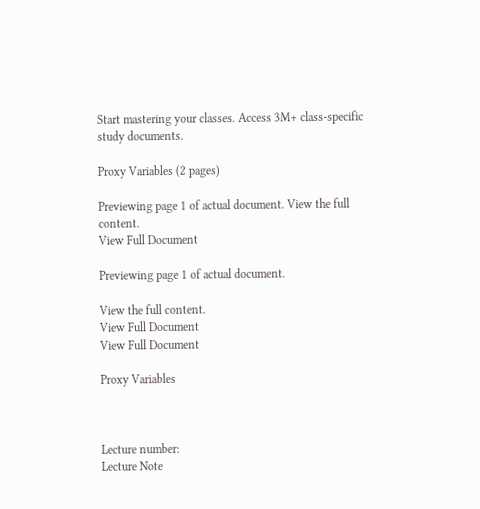Start mastering your classes. Access 3M+ class-specific study documents.

Proxy Variables (2 pages)

Previewing page 1 of actual document. View the full content.
View Full Document

Previewing page 1 of actual document.

View the full content.
View Full Document
View Full Document

Proxy Variables



Lecture number:
Lecture Note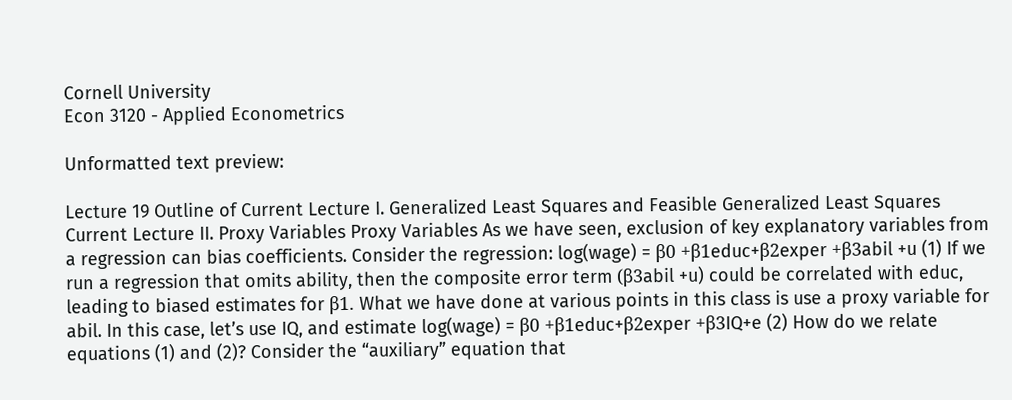Cornell University
Econ 3120 - Applied Econometrics

Unformatted text preview:

Lecture 19 Outline of Current Lecture I. Generalized Least Squares and Feasible Generalized Least Squares Current Lecture II. Proxy Variables Proxy Variables As we have seen, exclusion of key explanatory variables from a regression can bias coefficients. Consider the regression: log(wage) = β0 +β1educ+β2exper +β3abil +u (1) If we run a regression that omits ability, then the composite error term (β3abil +u) could be correlated with educ, leading to biased estimates for β1. What we have done at various points in this class is use a proxy variable for abil. In this case, let’s use IQ, and estimate log(wage) = β0 +β1educ+β2exper +β3IQ+e (2) How do we relate equations (1) and (2)? Consider the “auxiliary” equation that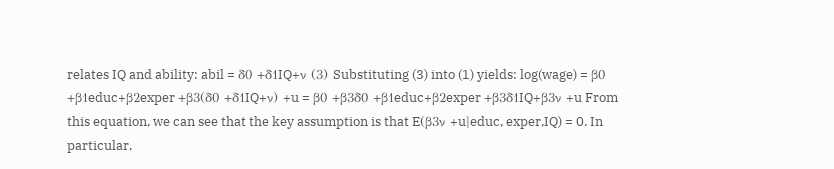relates IQ and ability: abil = δ0 +δ1IQ+ν (3) Substituting (3) into (1) yields: log(wage) = β0 +β1educ+β2exper +β3(δ0 +δ1IQ+ν) +u = β0 +β3δ0 +β1educ+β2exper +β3δ1IQ+β3ν +u From this equation, we can see that the key assumption is that E(β3ν +u|educ, exper,IQ) = 0. In particular,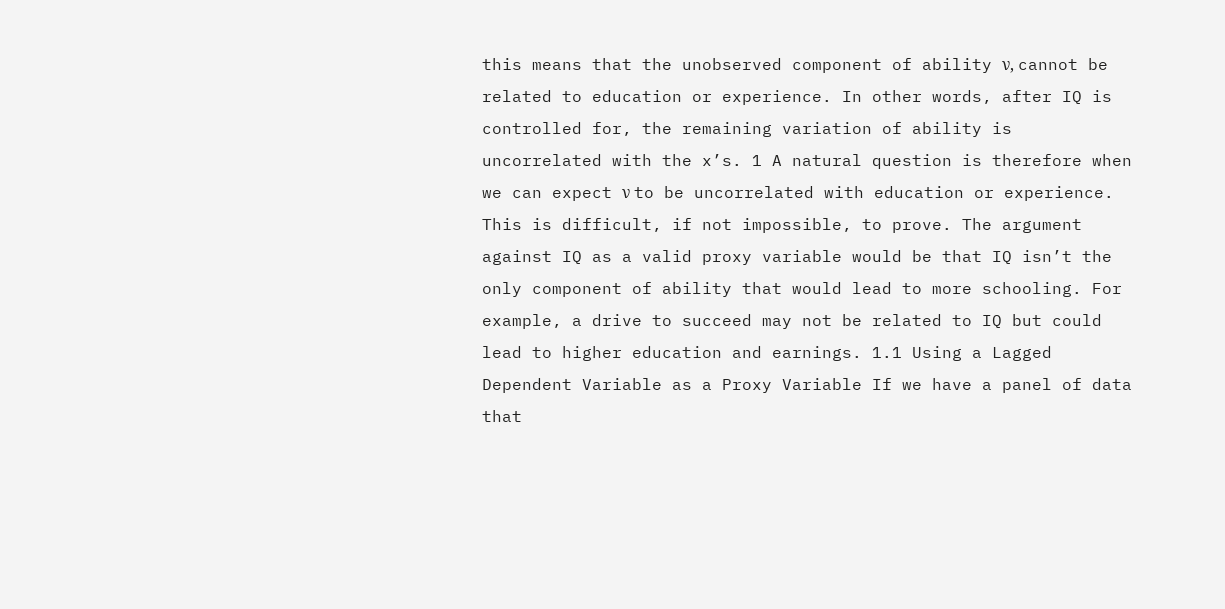this means that the unobserved component of ability ν, cannot be related to education or experience. In other words, after IQ is controlled for, the remaining variation of ability is uncorrelated with the x’s. 1 A natural question is therefore when we can expect ν to be uncorrelated with education or experience. This is difficult, if not impossible, to prove. The argument against IQ as a valid proxy variable would be that IQ isn’t the only component of ability that would lead to more schooling. For example, a drive to succeed may not be related to IQ but could lead to higher education and earnings. 1.1 Using a Lagged Dependent Variable as a Proxy Variable If we have a panel of data that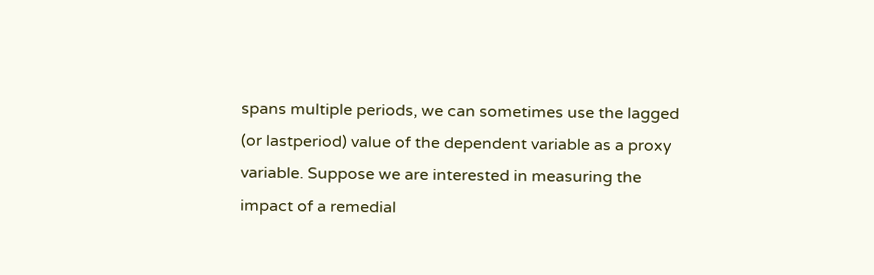spans multiple periods, we can sometimes use the lagged (or lastperiod) value of the dependent variable as a proxy variable. Suppose we are interested in measuring the impact of a remedial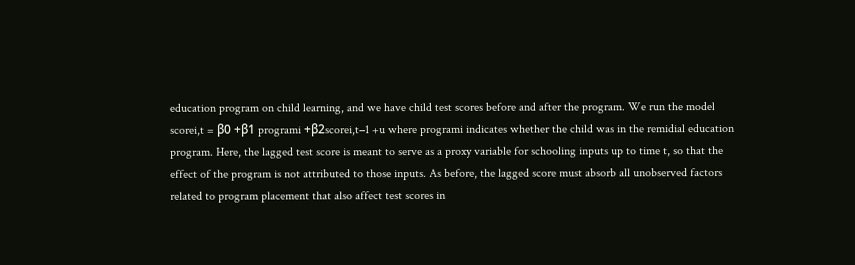education program on child learning, and we have child test scores before and after the program. We run the model scorei,t = β0 +β1 programi +β2scorei,t−1 +u where programi indicates whether the child was in the remidial education program. Here, the lagged test score is meant to serve as a proxy variable for schooling inputs up to time t, so that the effect of the program is not attributed to those inputs. As before, the lagged score must absorb all unobserved factors related to program placement that also affect test scores in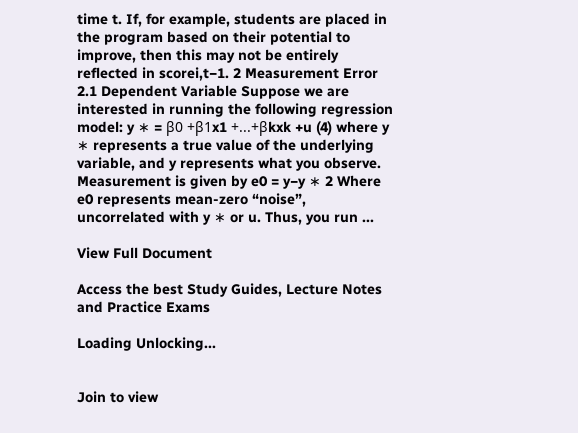time t. If, for example, students are placed in the program based on their potential to improve, then this may not be entirely reflected in scorei,t−1. 2 Measurement Error 2.1 Dependent Variable Suppose we are interested in running the following regression model: y ∗ = β0 +β1x1 +...+βkxk +u (4) where y ∗ represents a true value of the underlying variable, and y represents what you observe. Measurement is given by e0 = y−y ∗ 2 Where e0 represents mean-zero “noise”, uncorrelated with y ∗ or u. Thus, you run ...

View Full Document

Access the best Study Guides, Lecture Notes and Practice Exams

Loading Unlocking...


Join to view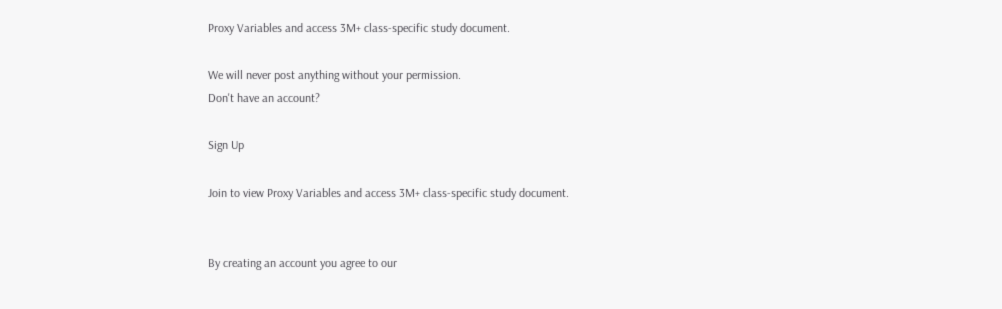Proxy Variables and access 3M+ class-specific study document.

We will never post anything without your permission.
Don't have an account?

Sign Up

Join to view Proxy Variables and access 3M+ class-specific study document.


By creating an account you agree to our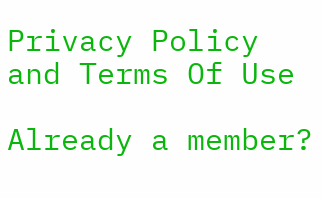Privacy Policy and Terms Of Use

Already a member?